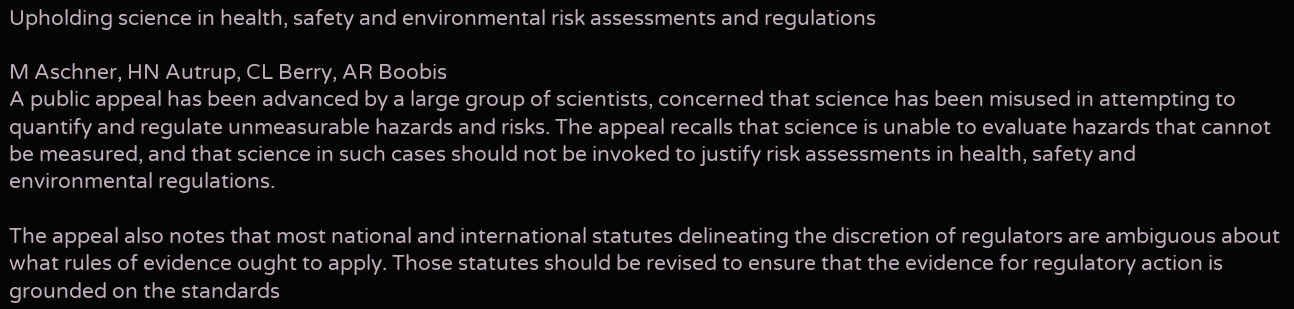Upholding science in health, safety and environmental risk assessments and regulations

M Aschner, HN Autrup, CL Berry, AR Boobis
A public appeal has been advanced by a large group of scientists, concerned that science has been misused in attempting to quantify and regulate unmeasurable hazards and risks. The appeal recalls that science is unable to evaluate hazards that cannot be measured, and that science in such cases should not be invoked to justify risk assessments in health, safety and environmental regulations.

The appeal also notes that most national and international statutes delineating the discretion of regulators are ambiguous about what rules of evidence ought to apply. Those statutes should be revised to ensure that the evidence for regulatory action is grounded on the standards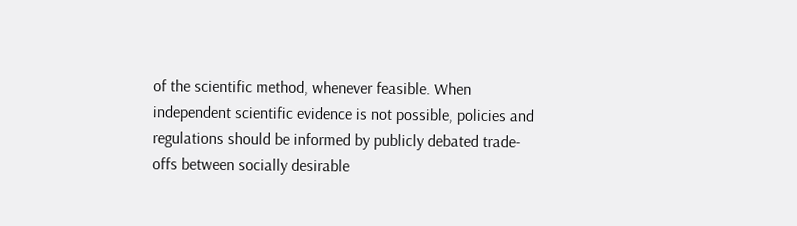of the scientific method, whenever feasible. When independent scientific evidence is not possible, policies and regulations should be informed by publicly debated trade-offs between socially desirable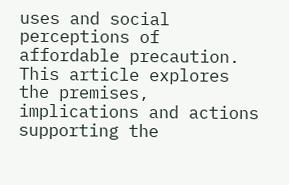uses and social perceptions of affordable precaution. This article explores the premises, implications and actions supporting the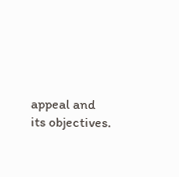appeal and its objectives.